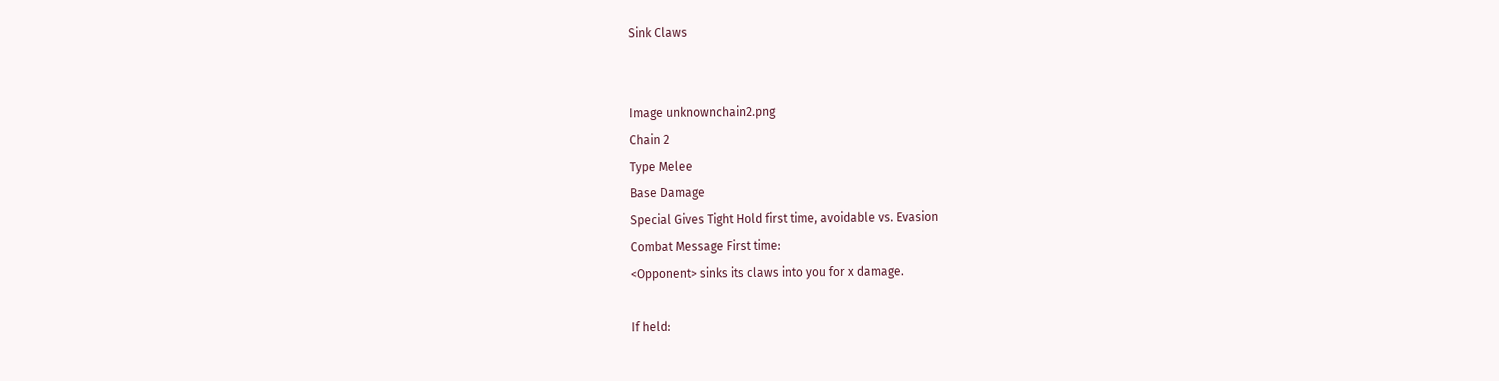Sink Claws


Image unknownchain2.png
Chain 2
Type Melee
Base Damage
Special Gives Tight Hold first time, avoidable vs. Evasion
Combat Message First time:
<Opponent> sinks its claws into you for x damage.

If held: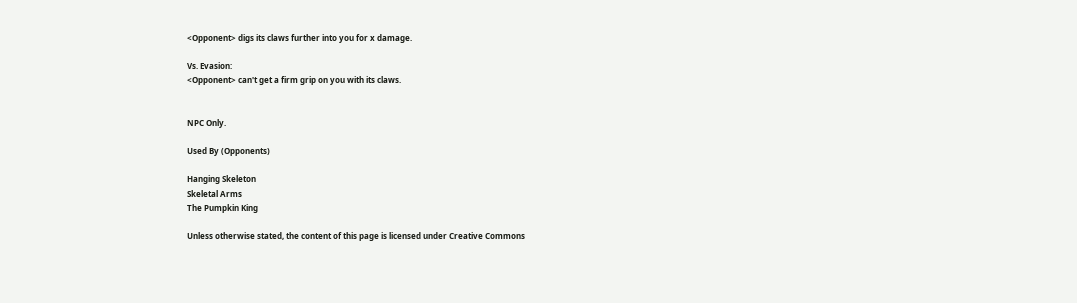<Opponent> digs its claws further into you for x damage.

Vs. Evasion:
<Opponent> can't get a firm grip on you with its claws.


NPC Only.

Used By (Opponents)

Hanging Skeleton
Skeletal Arms
The Pumpkin King

Unless otherwise stated, the content of this page is licensed under Creative Commons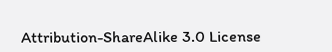Attribution-ShareAlike 3.0 License